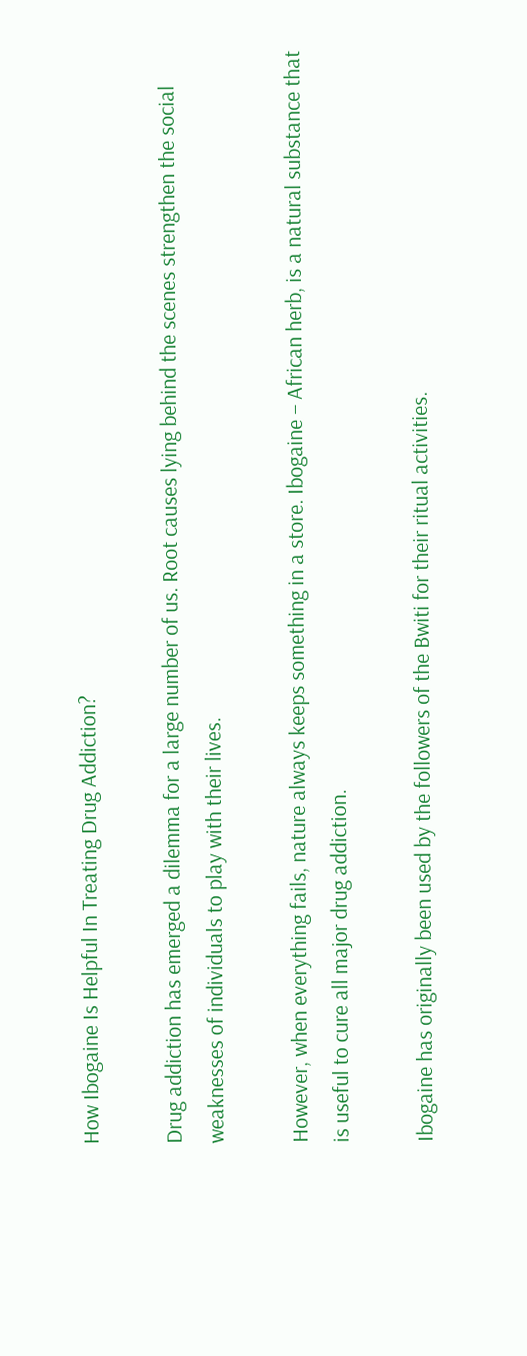How Ibogaine Is Helpful In Treating Drug Addiction?

Drug addiction has emerged a dilemma for a large number of us. Root causes lying behind the scenes strengthen the social weaknesses of individuals to play with their lives.

However, when everything fails, nature always keeps something in a store. Ibogaine – African herb, is a natural substance that is useful to cure all major drug addiction.

Ibogaine has originally been used by the followers of the Bwiti for their ritual activities.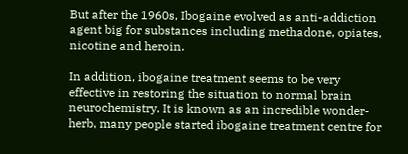But after the 1960s, Ibogaine evolved as anti-addiction agent big for substances including methadone, opiates, nicotine and heroin.

In addition, ibogaine treatment seems to be very effective in restoring the situation to normal brain neurochemistry. It is known as an incredible wonder-herb, many people started ibogaine treatment centre for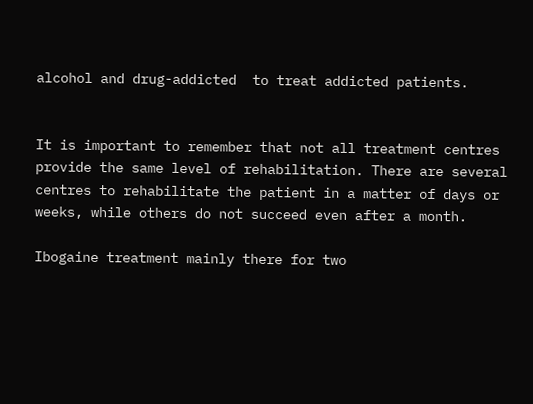alcohol and drug-addicted  to treat addicted patients.


It is important to remember that not all treatment centres provide the same level of rehabilitation. There are several centres to rehabilitate the patient in a matter of days or weeks, while others do not succeed even after a month.

Ibogaine treatment mainly there for two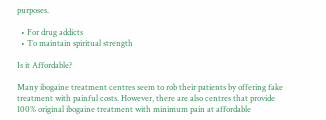purposes.

  • For drug addicts
  • To maintain spiritual strength

Is it Affordable?

Many ibogaine treatment centres seem to rob their patients by offering fake treatment with painful costs. However, there are also centres that provide 100% original ibogaine treatment with minimum pain at affordable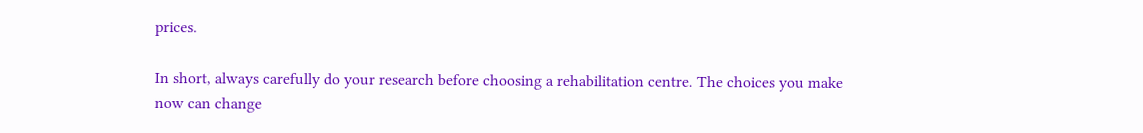prices.

In short, always carefully do your research before choosing a rehabilitation centre. The choices you make now can change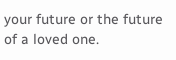your future or the future of a loved one.